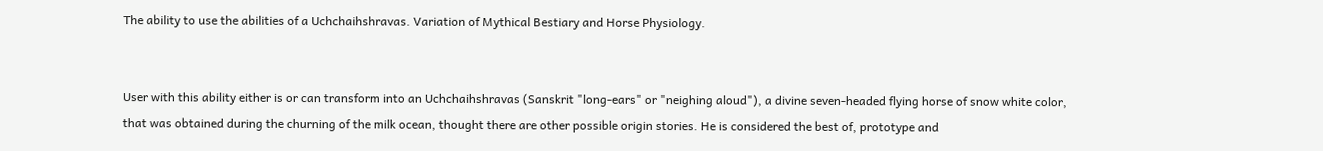The ability to use the abilities of a Uchchaihshravas. Variation of Mythical Bestiary and Horse Physiology.


User with this ability either is or can transform into an Uchchaihshravas (Sanskrit "long-ears" or "neighing aloud"), a divine seven-headed flying horse of snow white color, that was obtained during the churning of the milk ocean, thought there are other possible origin stories. He is considered the best of, prototype and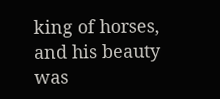king of horses, and his beauty was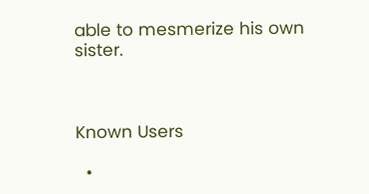able to mesmerize his own sister.



Known Users

  •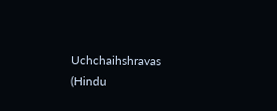Uchchaihshravas (Hindu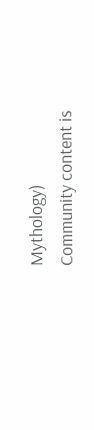Mythology)
Community content is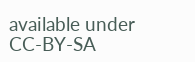available under CC-BY-SA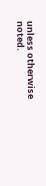unless otherwise noted.